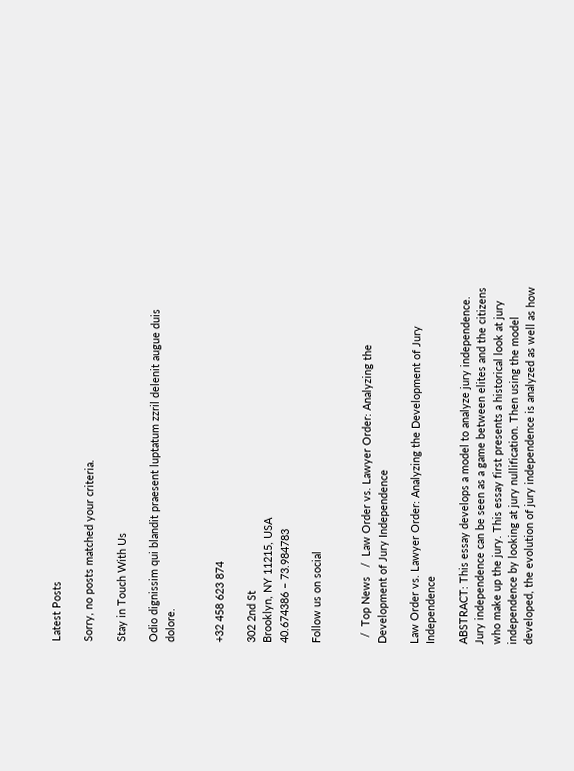Latest Posts

Sorry, no posts matched your criteria.

Stay in Touch With Us

Odio dignissim qui blandit praesent luptatum zzril delenit augue duis dolore.


+32 458 623 874

302 2nd St
Brooklyn, NY 11215, USA
40.674386 – 73.984783

Follow us on social


  /  Top News   /  Law Order vs. Lawyer Order: Analyzing the Development of Jury Independence

Law Order vs. Lawyer Order: Analyzing the Development of Jury Independence

ABSTRACT: This essay develops a model to analyze jury independence. Jury independence can be seen as a game between elites and the citizens who make up the jury. This essay first presents a historical look at jury independence by looking at jury nullification. Then using the model developed, the evolution of jury independence is analyzed as well as how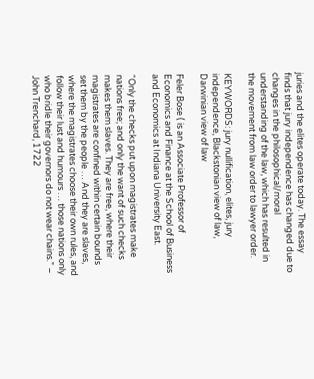juries and the elites operate today. The essay finds that jury independence has changed due to changes in the philosophical/moral understanding of the law, which has resulted in the movement from law order to lawyer order.

KEYWORDS: jury nullification, elites, jury independence, Blackstonian view of law, Darwinian view of law

Feler Bose ( is an Associate Professor of Economics and Finance at the School of Business and Economics at Indiana University East.

“Only the checks put upon magistrates make nations free; and only the want of such checks makes them slaves. They are free, where their magistrates are confined within certain bounds set them by the people … And they are slaves, where the magistrates choose their own rules, and follow their lust and humours … those nations only who bridle their governors do not wear chains.” – John Trenchard, 1722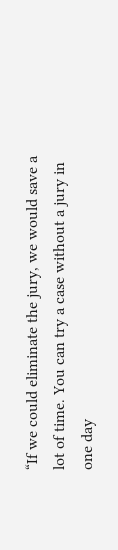“If we could eliminate the jury, we would save a lot of time. You can try a case without a jury in one day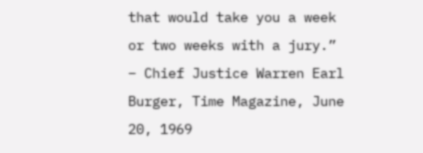that would take you a week or two weeks with a jury.” – Chief Justice Warren Earl Burger, Time Magazine, June 20, 1969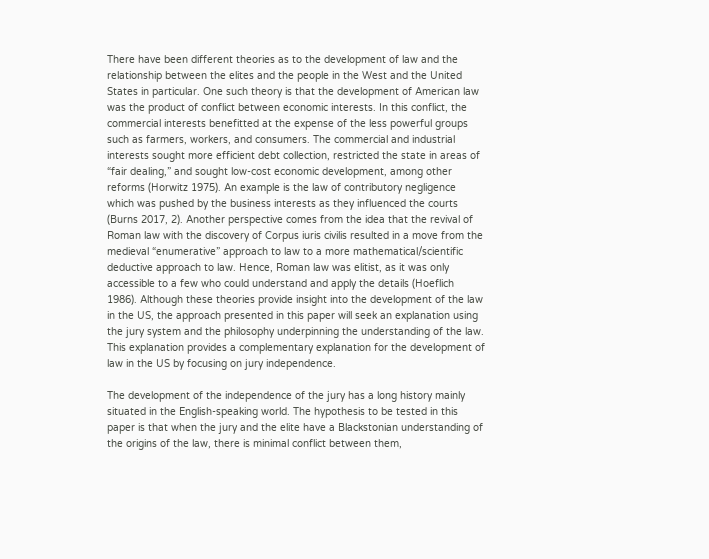There have been different theories as to the development of law and the relationship between the elites and the people in the West and the United States in particular. One such theory is that the development of American law was the product of conflict between economic interests. In this conflict, the commercial interests benefitted at the expense of the less powerful groups such as farmers, workers, and consumers. The commercial and industrial interests sought more efficient debt collection, restricted the state in areas of “fair dealing,” and sought low-cost economic development, among other reforms (Horwitz 1975). An example is the law of contributory negligence which was pushed by the business interests as they influenced the courts (Burns 2017, 2). Another perspective comes from the idea that the revival of Roman law with the discovery of Corpus iuris civilis resulted in a move from the medieval “enumerative” approach to law to a more mathematical/scientific deductive approach to law. Hence, Roman law was elitist, as it was only accessible to a few who could understand and apply the details (Hoeflich 1986). Although these theories provide insight into the development of the law in the US, the approach presented in this paper will seek an explanation using the jury system and the philosophy underpinning the understanding of the law. This explanation provides a complementary explanation for the development of law in the US by focusing on jury independence.

The development of the independence of the jury has a long history mainly situated in the English-speaking world. The hypothesis to be tested in this paper is that when the jury and the elite have a Blackstonian understanding of the origins of the law, there is minimal conflict between them,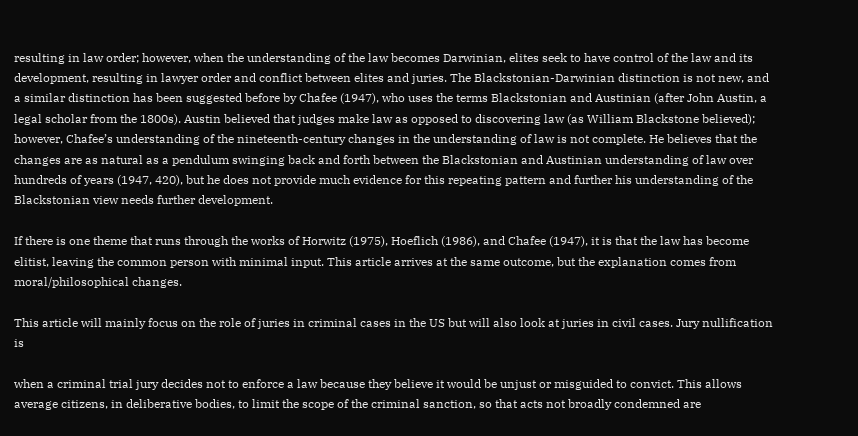resulting in law order; however, when the understanding of the law becomes Darwinian, elites seek to have control of the law and its development, resulting in lawyer order and conflict between elites and juries. The Blackstonian-Darwinian distinction is not new, and a similar distinction has been suggested before by Chafee (1947), who uses the terms Blackstonian and Austinian (after John Austin, a legal scholar from the 1800s). Austin believed that judges make law as opposed to discovering law (as William Blackstone believed); however, Chafee’s understanding of the nineteenth-century changes in the understanding of law is not complete. He believes that the changes are as natural as a pendulum swinging back and forth between the Blackstonian and Austinian understanding of law over hundreds of years (1947, 420), but he does not provide much evidence for this repeating pattern and further his understanding of the Blackstonian view needs further development.

If there is one theme that runs through the works of Horwitz (1975), Hoeflich (1986), and Chafee (1947), it is that the law has become elitist, leaving the common person with minimal input. This article arrives at the same outcome, but the explanation comes from moral/philosophical changes.

This article will mainly focus on the role of juries in criminal cases in the US but will also look at juries in civil cases. Jury nullification is

when a criminal trial jury decides not to enforce a law because they believe it would be unjust or misguided to convict. This allows average citizens, in deliberative bodies, to limit the scope of the criminal sanction, so that acts not broadly condemned are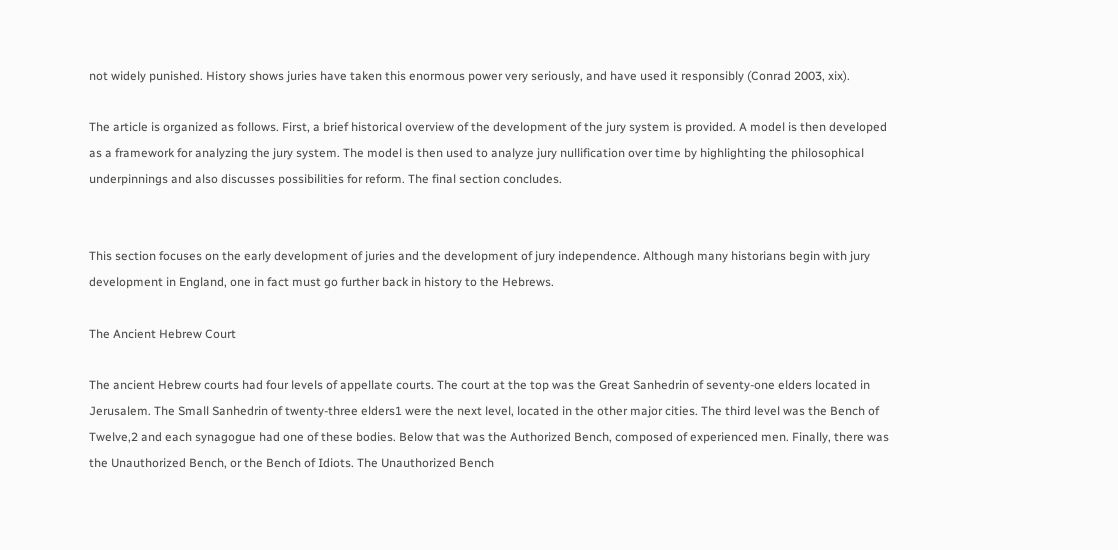not widely punished. History shows juries have taken this enormous power very seriously, and have used it responsibly (Conrad 2003, xix).

The article is organized as follows. First, a brief historical overview of the development of the jury system is provided. A model is then developed as a framework for analyzing the jury system. The model is then used to analyze jury nullification over time by highlighting the philosophical underpinnings and also discusses possibilities for reform. The final section concludes.


This section focuses on the early development of juries and the development of jury independence. Although many historians begin with jury development in England, one in fact must go further back in history to the Hebrews.

The Ancient Hebrew Court

The ancient Hebrew courts had four levels of appellate courts. The court at the top was the Great Sanhedrin of seventy-one elders located in Jerusalem. The Small Sanhedrin of twenty-three elders1 were the next level, located in the other major cities. The third level was the Bench of Twelve,2 and each synagogue had one of these bodies. Below that was the Authorized Bench, composed of experienced men. Finally, there was the Unauthorized Bench, or the Bench of Idiots. The Unauthorized Bench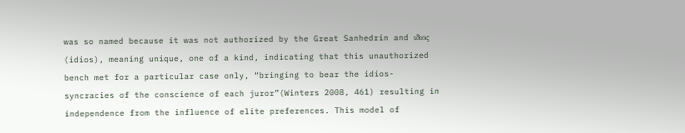was so named because it was not authorized by the Great Sanhedrin and ιδιος (idios), meaning unique, one of a kind, indicating that this unauthorized bench met for a particular case only, “bringing to bear the idios-syncracies of the conscience of each juror”(Winters 2008, 461) resulting in independence from the influence of elite preferences. This model of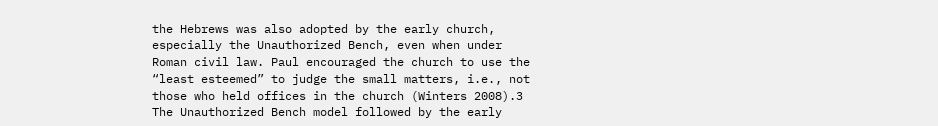the Hebrews was also adopted by the early church, especially the Unauthorized Bench, even when under Roman civil law. Paul encouraged the church to use the “least esteemed” to judge the small matters, i.e., not those who held offices in the church (Winters 2008).3 The Unauthorized Bench model followed by the early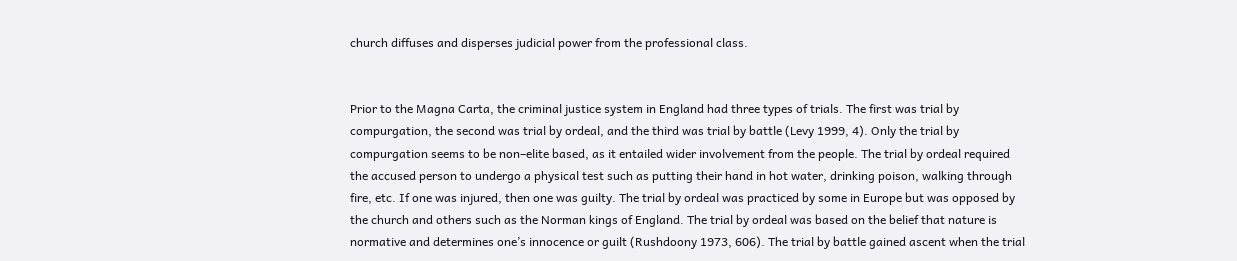church diffuses and disperses judicial power from the professional class.


Prior to the Magna Carta, the criminal justice system in England had three types of trials. The first was trial by compurgation, the second was trial by ordeal, and the third was trial by battle (Levy 1999, 4). Only the trial by compurgation seems to be non–elite based, as it entailed wider involvement from the people. The trial by ordeal required the accused person to undergo a physical test such as putting their hand in hot water, drinking poison, walking through fire, etc. If one was injured, then one was guilty. The trial by ordeal was practiced by some in Europe but was opposed by the church and others such as the Norman kings of England. The trial by ordeal was based on the belief that nature is normative and determines one’s innocence or guilt (Rushdoony 1973, 606). The trial by battle gained ascent when the trial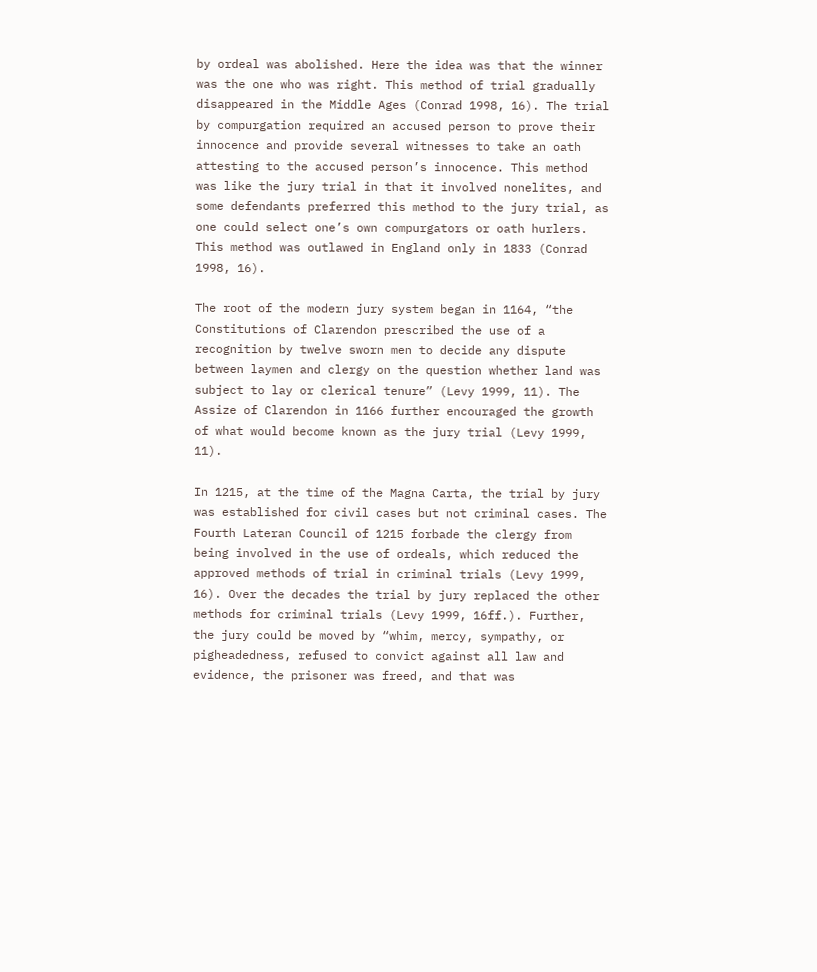by ordeal was abolished. Here the idea was that the winner was the one who was right. This method of trial gradually disappeared in the Middle Ages (Conrad 1998, 16). The trial by compurgation required an accused person to prove their innocence and provide several witnesses to take an oath attesting to the accused person’s innocence. This method was like the jury trial in that it involved nonelites, and some defendants preferred this method to the jury trial, as one could select one’s own compurgators or oath hurlers. This method was outlawed in England only in 1833 (Conrad 1998, 16).

The root of the modern jury system began in 1164, “the Constitutions of Clarendon prescribed the use of a recognition by twelve sworn men to decide any dispute between laymen and clergy on the question whether land was subject to lay or clerical tenure” (Levy 1999, 11). The Assize of Clarendon in 1166 further encouraged the growth of what would become known as the jury trial (Levy 1999, 11).

In 1215, at the time of the Magna Carta, the trial by jury was established for civil cases but not criminal cases. The Fourth Lateran Council of 1215 forbade the clergy from being involved in the use of ordeals, which reduced the approved methods of trial in criminal trials (Levy 1999, 16). Over the decades the trial by jury replaced the other methods for criminal trials (Levy 1999, 16ff.). Further, the jury could be moved by “whim, mercy, sympathy, or pigheadedness, refused to convict against all law and evidence, the prisoner was freed, and that was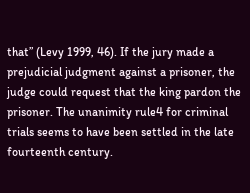that” (Levy 1999, 46). If the jury made a prejudicial judgment against a prisoner, the judge could request that the king pardon the prisoner. The unanimity rule4 for criminal trials seems to have been settled in the late fourteenth century.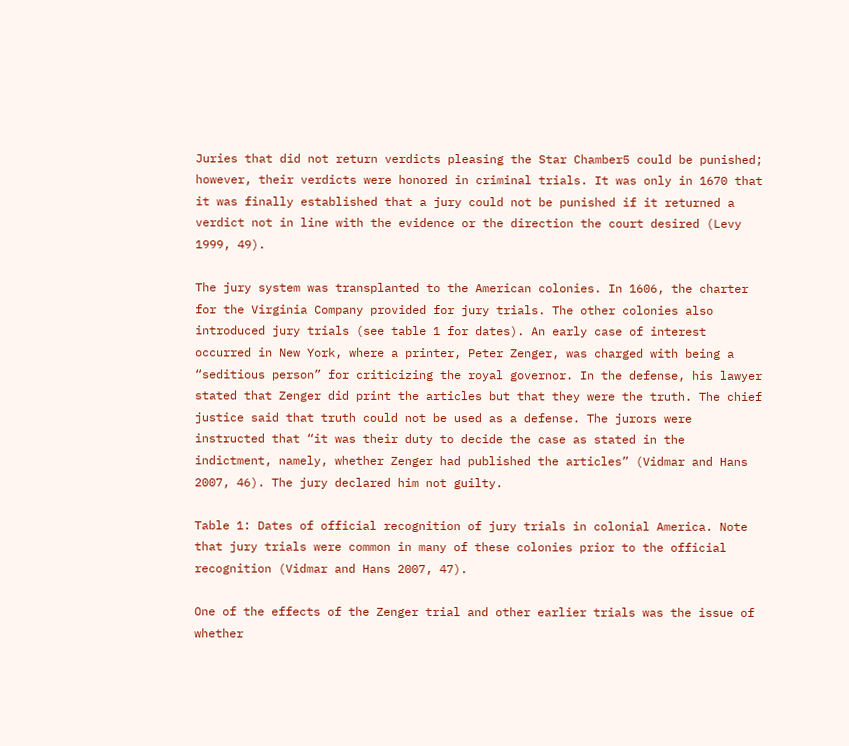Juries that did not return verdicts pleasing the Star Chamber5 could be punished; however, their verdicts were honored in criminal trials. It was only in 1670 that it was finally established that a jury could not be punished if it returned a verdict not in line with the evidence or the direction the court desired (Levy 1999, 49).

The jury system was transplanted to the American colonies. In 1606, the charter for the Virginia Company provided for jury trials. The other colonies also introduced jury trials (see table 1 for dates). An early case of interest occurred in New York, where a printer, Peter Zenger, was charged with being a “seditious person” for criticizing the royal governor. In the defense, his lawyer stated that Zenger did print the articles but that they were the truth. The chief justice said that truth could not be used as a defense. The jurors were instructed that “it was their duty to decide the case as stated in the indictment, namely, whether Zenger had published the articles” (Vidmar and Hans 2007, 46). The jury declared him not guilty.

Table 1: Dates of official recognition of jury trials in colonial America. Note that jury trials were common in many of these colonies prior to the official recognition (Vidmar and Hans 2007, 47).

One of the effects of the Zenger trial and other earlier trials was the issue of whether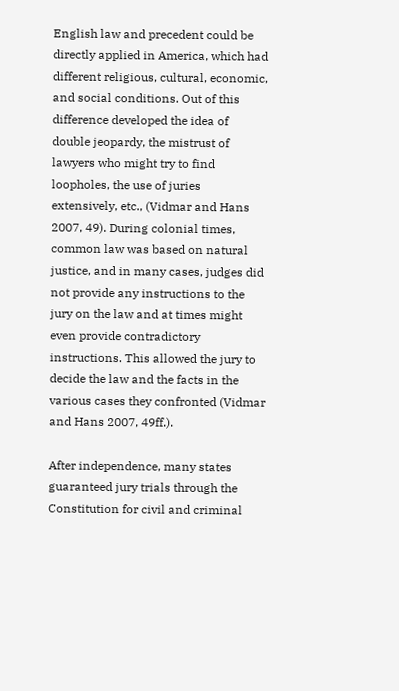English law and precedent could be directly applied in America, which had different religious, cultural, economic, and social conditions. Out of this difference developed the idea of double jeopardy, the mistrust of lawyers who might try to find loopholes, the use of juries extensively, etc., (Vidmar and Hans 2007, 49). During colonial times, common law was based on natural justice, and in many cases, judges did not provide any instructions to the jury on the law and at times might even provide contradictory instructions. This allowed the jury to decide the law and the facts in the various cases they confronted (Vidmar and Hans 2007, 49ff.).

After independence, many states guaranteed jury trials through the Constitution for civil and criminal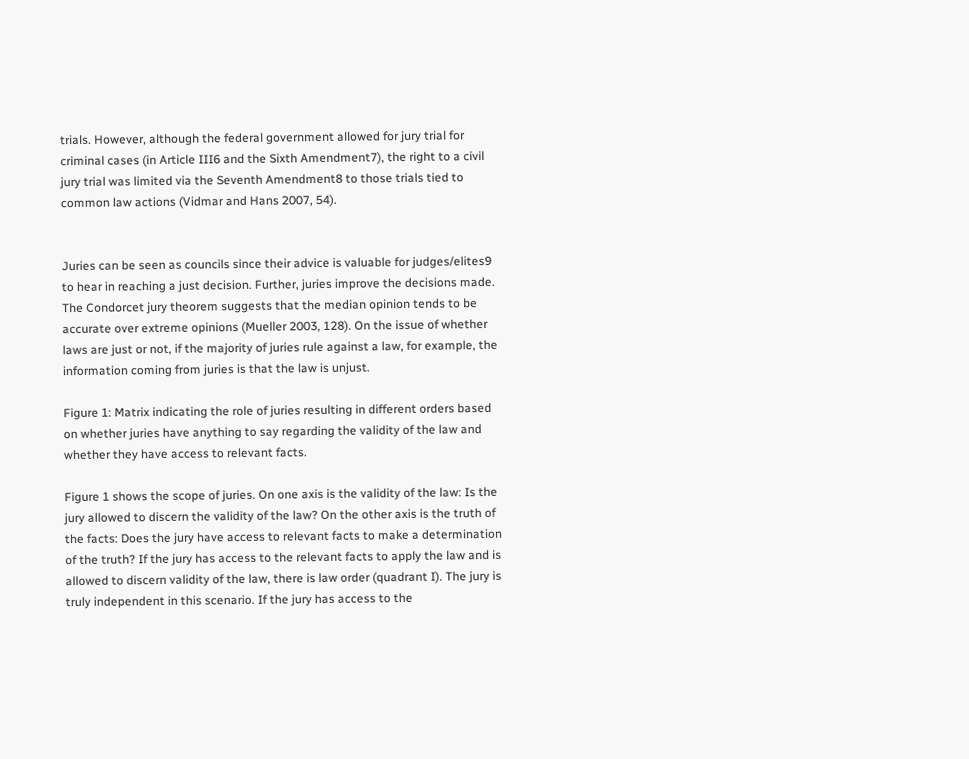trials. However, although the federal government allowed for jury trial for criminal cases (in Article III6 and the Sixth Amendment7), the right to a civil jury trial was limited via the Seventh Amendment8 to those trials tied to common law actions (Vidmar and Hans 2007, 54).


Juries can be seen as councils since their advice is valuable for judges/elites9 to hear in reaching a just decision. Further, juries improve the decisions made. The Condorcet jury theorem suggests that the median opinion tends to be accurate over extreme opinions (Mueller 2003, 128). On the issue of whether laws are just or not, if the majority of juries rule against a law, for example, the information coming from juries is that the law is unjust.

Figure 1: Matrix indicating the role of juries resulting in different orders based on whether juries have anything to say regarding the validity of the law and whether they have access to relevant facts.

Figure 1 shows the scope of juries. On one axis is the validity of the law: Is the jury allowed to discern the validity of the law? On the other axis is the truth of the facts: Does the jury have access to relevant facts to make a determination of the truth? If the jury has access to the relevant facts to apply the law and is allowed to discern validity of the law, there is law order (quadrant I). The jury is truly independent in this scenario. If the jury has access to the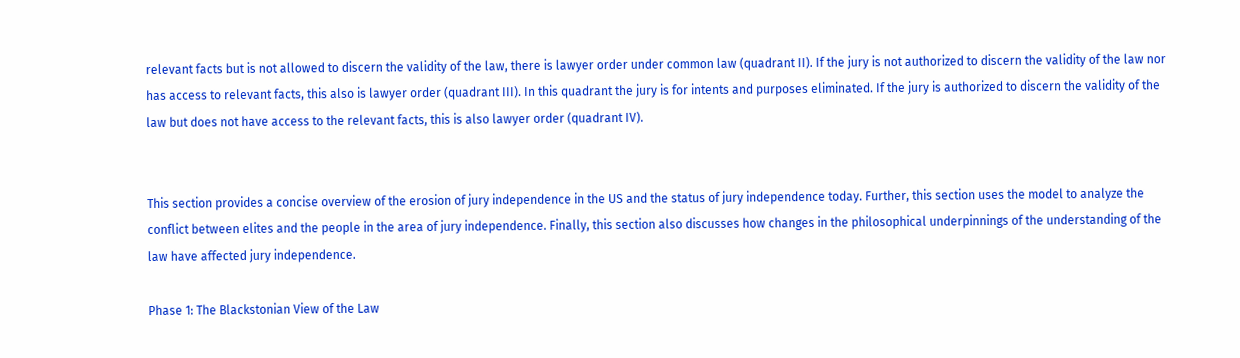relevant facts but is not allowed to discern the validity of the law, there is lawyer order under common law (quadrant II). If the jury is not authorized to discern the validity of the law nor has access to relevant facts, this also is lawyer order (quadrant III). In this quadrant the jury is for intents and purposes eliminated. If the jury is authorized to discern the validity of the law but does not have access to the relevant facts, this is also lawyer order (quadrant IV).


This section provides a concise overview of the erosion of jury independence in the US and the status of jury independence today. Further, this section uses the model to analyze the conflict between elites and the people in the area of jury independence. Finally, this section also discusses how changes in the philosophical underpinnings of the understanding of the law have affected jury independence.

Phase 1: The Blackstonian View of the Law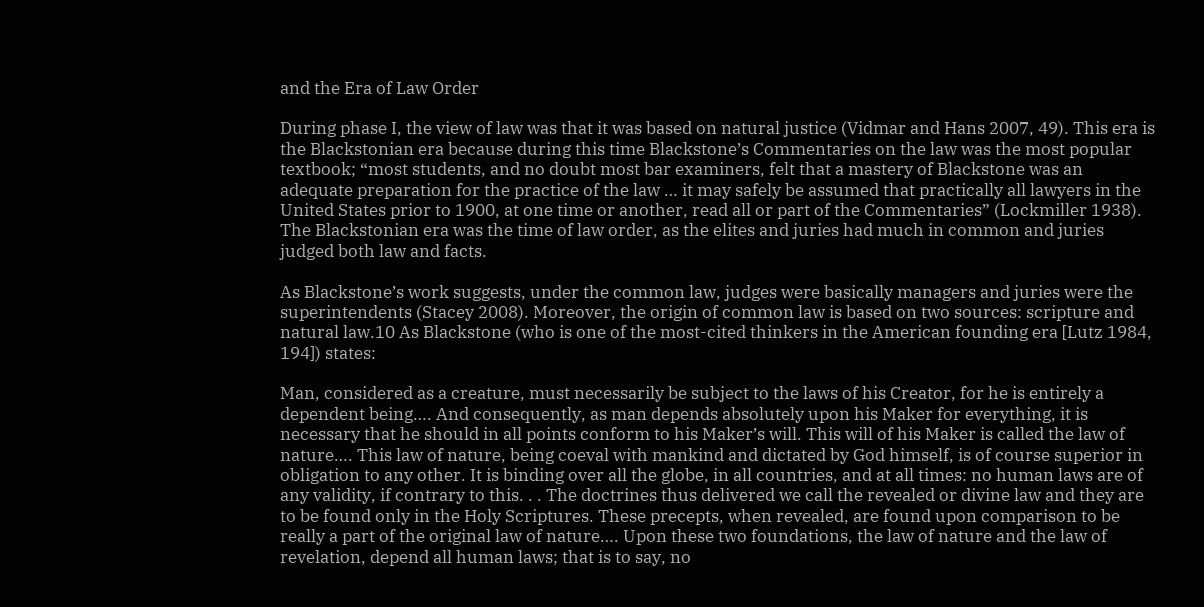and the Era of Law Order

During phase I, the view of law was that it was based on natural justice (Vidmar and Hans 2007, 49). This era is the Blackstonian era because during this time Blackstone’s Commentaries on the law was the most popular textbook; “most students, and no doubt most bar examiners, felt that a mastery of Blackstone was an adequate preparation for the practice of the law … it may safely be assumed that practically all lawyers in the United States prior to 1900, at one time or another, read all or part of the Commentaries” (Lockmiller 1938). The Blackstonian era was the time of law order, as the elites and juries had much in common and juries judged both law and facts.

As Blackstone’s work suggests, under the common law, judges were basically managers and juries were the superintendents (Stacey 2008). Moreover, the origin of common law is based on two sources: scripture and natural law.10 As Blackstone (who is one of the most-cited thinkers in the American founding era [Lutz 1984, 194]) states:

Man, considered as a creature, must necessarily be subject to the laws of his Creator, for he is entirely a dependent being…. And consequently, as man depends absolutely upon his Maker for everything, it is necessary that he should in all points conform to his Maker’s will. This will of his Maker is called the law of nature…. This law of nature, being coeval with mankind and dictated by God himself, is of course superior in obligation to any other. It is binding over all the globe, in all countries, and at all times: no human laws are of any validity, if contrary to this. . . The doctrines thus delivered we call the revealed or divine law and they are to be found only in the Holy Scriptures. These precepts, when revealed, are found upon comparison to be really a part of the original law of nature…. Upon these two foundations, the law of nature and the law of revelation, depend all human laws; that is to say, no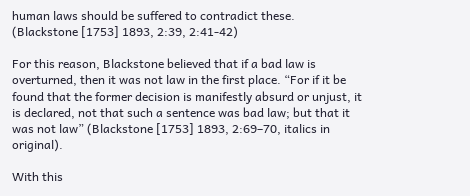human laws should be suffered to contradict these. (Blackstone [1753] 1893, 2:39, 2:41-42)

For this reason, Blackstone believed that if a bad law is overturned, then it was not law in the first place. “For if it be found that the former decision is manifestly absurd or unjust, it is declared, not that such a sentence was bad law; but that it was not law” (Blackstone [1753] 1893, 2:69–70, italics in original).

With this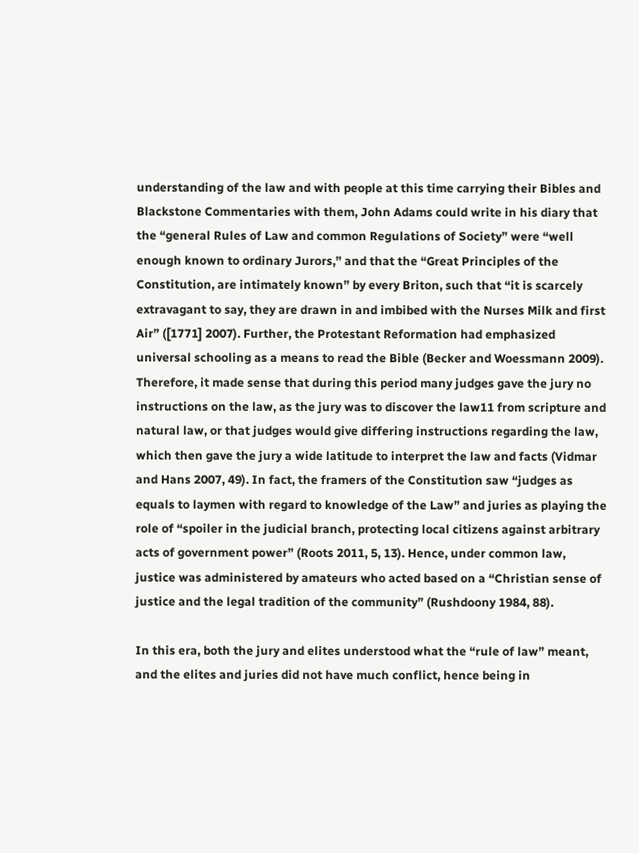understanding of the law and with people at this time carrying their Bibles and Blackstone Commentaries with them, John Adams could write in his diary that the “general Rules of Law and common Regulations of Society” were “well enough known to ordinary Jurors,” and that the “Great Principles of the Constitution, are intimately known” by every Briton, such that “it is scarcely extravagant to say, they are drawn in and imbibed with the Nurses Milk and first Air” ([1771] 2007). Further, the Protestant Reformation had emphasized universal schooling as a means to read the Bible (Becker and Woessmann 2009). Therefore, it made sense that during this period many judges gave the jury no instructions on the law, as the jury was to discover the law11 from scripture and natural law, or that judges would give differing instructions regarding the law, which then gave the jury a wide latitude to interpret the law and facts (Vidmar and Hans 2007, 49). In fact, the framers of the Constitution saw “judges as equals to laymen with regard to knowledge of the Law” and juries as playing the role of “spoiler in the judicial branch, protecting local citizens against arbitrary acts of government power” (Roots 2011, 5, 13). Hence, under common law, justice was administered by amateurs who acted based on a “Christian sense of justice and the legal tradition of the community” (Rushdoony 1984, 88).

In this era, both the jury and elites understood what the “rule of law” meant, and the elites and juries did not have much conflict, hence being in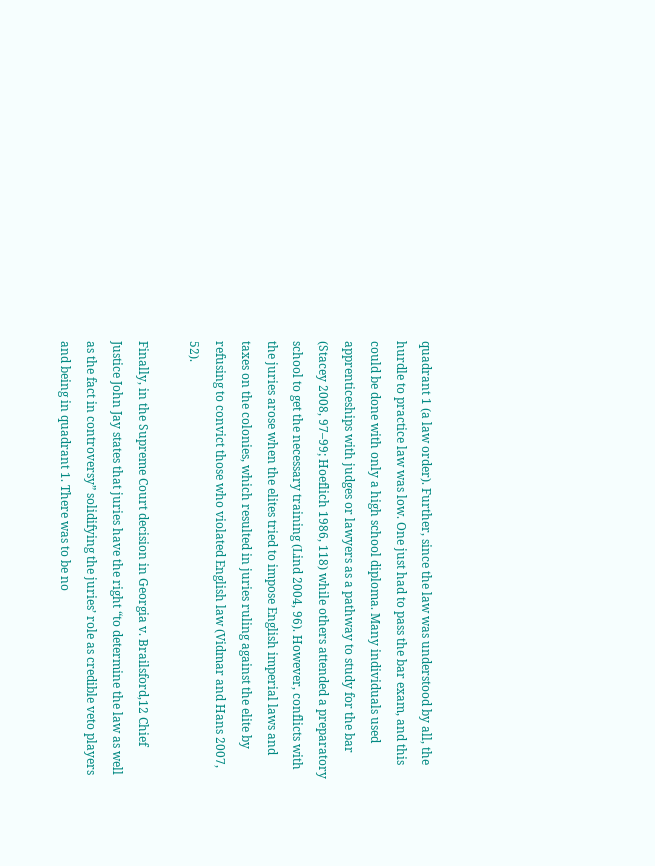quadrant 1 (a law order). Further, since the law was understood by all, the hurdle to practice law was low. One just had to pass the bar exam, and this could be done with only a high school diploma. Many individuals used apprenticeships with judges or lawyers as a pathway to study for the bar (Stacey 2008, 97–99; Hoeflich 1986, 118) while others attended a preparatory school to get the necessary training (Lind 2004, 96). However, conflicts with the juries arose when the elites tried to impose English imperial laws and taxes on the colonies, which resulted in juries ruling against the elite by refusing to convict those who violated English law (Vidmar and Hans 2007, 52).

Finally, in the Supreme Court decision in Georgia v. Brailsford,12 Chief Justice John Jay states that juries have the right “to determine the law as well as the fact in controversy” solidifying the juries’ role as credible veto players and being in quadrant 1. There was to be no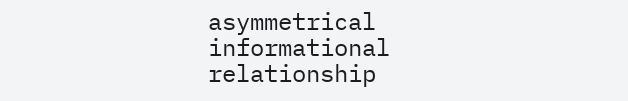asymmetrical informational relationship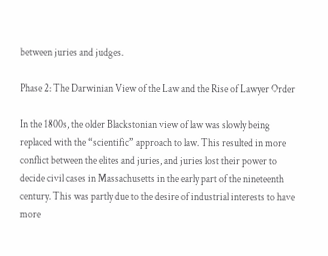between juries and judges.

Phase 2: The Darwinian View of the Law and the Rise of Lawyer Order

In the 1800s, the older Blackstonian view of law was slowly being replaced with the “scientific” approach to law. This resulted in more conflict between the elites and juries, and juries lost their power to decide civil cases in Massachusetts in the early part of the nineteenth century. This was partly due to the desire of industrial interests to have more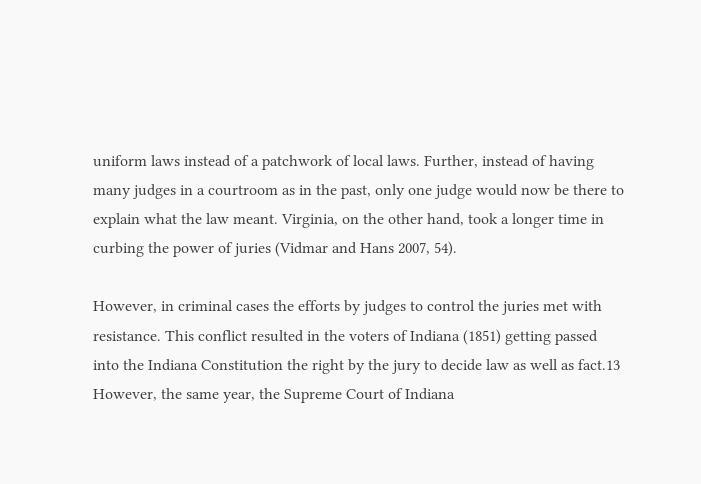uniform laws instead of a patchwork of local laws. Further, instead of having many judges in a courtroom as in the past, only one judge would now be there to explain what the law meant. Virginia, on the other hand, took a longer time in curbing the power of juries (Vidmar and Hans 2007, 54).

However, in criminal cases the efforts by judges to control the juries met with resistance. This conflict resulted in the voters of Indiana (1851) getting passed into the Indiana Constitution the right by the jury to decide law as well as fact.13 However, the same year, the Supreme Court of Indiana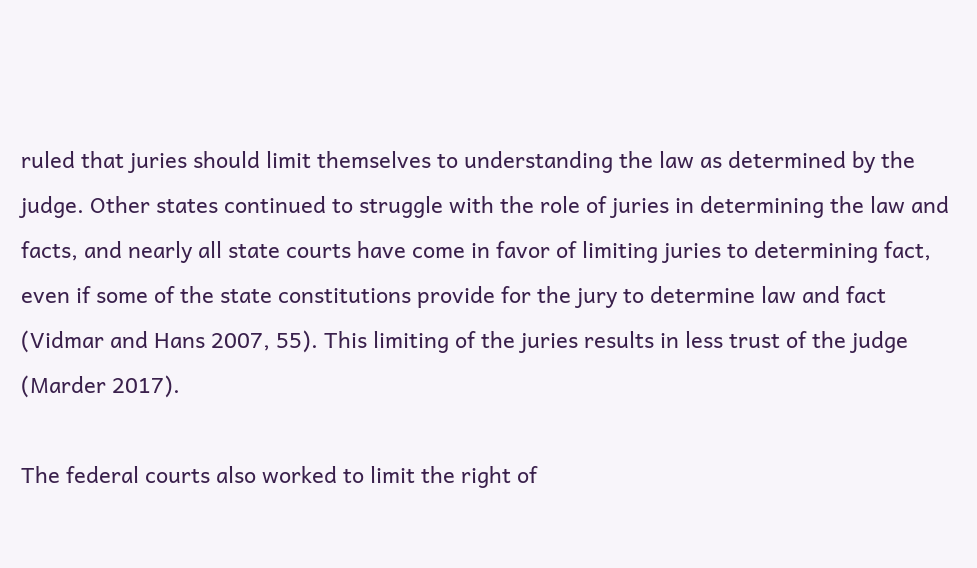ruled that juries should limit themselves to understanding the law as determined by the judge. Other states continued to struggle with the role of juries in determining the law and facts, and nearly all state courts have come in favor of limiting juries to determining fact, even if some of the state constitutions provide for the jury to determine law and fact (Vidmar and Hans 2007, 55). This limiting of the juries results in less trust of the judge (Marder 2017).

The federal courts also worked to limit the right of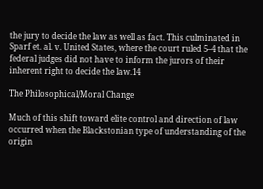the jury to decide the law as well as fact. This culminated in Sparf et. al. v. United States, where the court ruled 5–4 that the federal judges did not have to inform the jurors of their inherent right to decide the law.14

The Philosophical/Moral Change

Much of this shift toward elite control and direction of law occurred when the Blackstonian type of understanding of the origin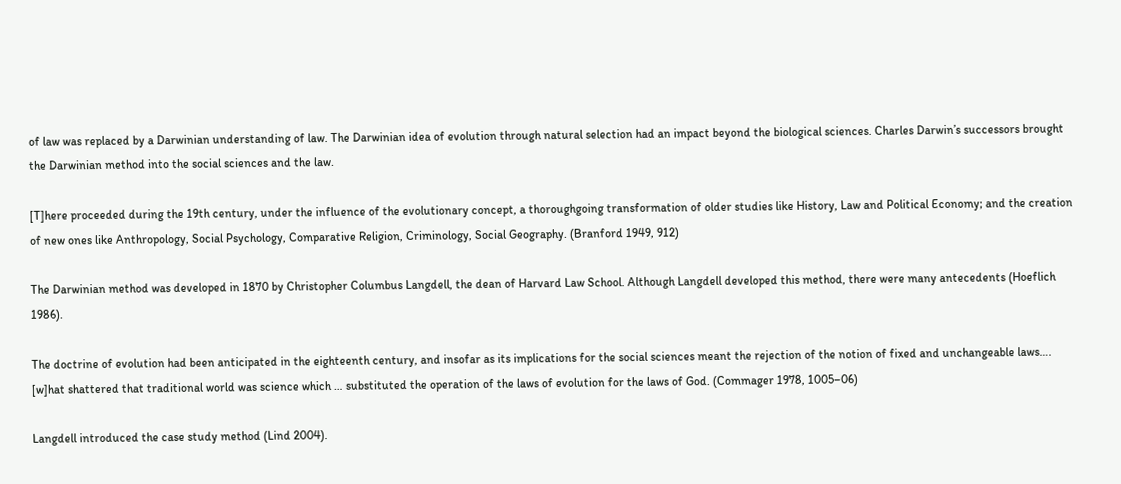of law was replaced by a Darwinian understanding of law. The Darwinian idea of evolution through natural selection had an impact beyond the biological sciences. Charles Darwin’s successors brought the Darwinian method into the social sciences and the law.

[T]here proceeded during the 19th century, under the influence of the evolutionary concept, a thoroughgoing transformation of older studies like History, Law and Political Economy; and the creation of new ones like Anthropology, Social Psychology, Comparative Religion, Criminology, Social Geography. (Branford 1949, 912)

The Darwinian method was developed in 1870 by Christopher Columbus Langdell, the dean of Harvard Law School. Although Langdell developed this method, there were many antecedents (Hoeflich 1986).

The doctrine of evolution had been anticipated in the eighteenth century, and insofar as its implications for the social sciences meant the rejection of the notion of fixed and unchangeable laws…. [w]hat shattered that traditional world was science which … substituted the operation of the laws of evolution for the laws of God. (Commager 1978, 1005–06)

Langdell introduced the case study method (Lind 2004).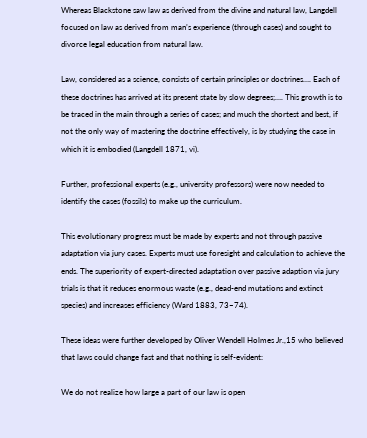Whereas Blackstone saw law as derived from the divine and natural law, Langdell focused on law as derived from man’s experience (through cases) and sought to divorce legal education from natural law.

Law, considered as a science, consists of certain principles or doctrines…. Each of these doctrines has arrived at its present state by slow degrees;…. This growth is to be traced in the main through a series of cases; and much the shortest and best, if not the only way of mastering the doctrine effectively, is by studying the case in which it is embodied (Langdell 1871, vi).

Further, professional experts (e.g., university professors) were now needed to identify the cases (fossils) to make up the curriculum.

This evolutionary progress must be made by experts and not through passive adaptation via jury cases. Experts must use foresight and calculation to achieve the ends. The superiority of expert-directed adaptation over passive adaption via jury trials is that it reduces enormous waste (e.g., dead-end mutations and extinct species) and increases efficiency (Ward 1883, 73–74).

These ideas were further developed by Oliver Wendell Holmes Jr.,15 who believed that laws could change fast and that nothing is self-evident:

We do not realize how large a part of our law is open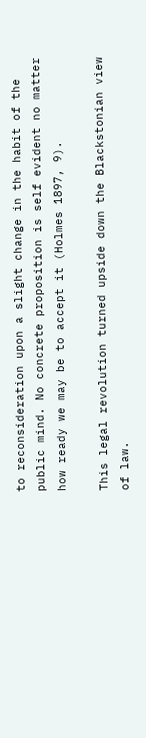to reconsideration upon a slight change in the habit of the public mind. No concrete proposition is self evident no matter how ready we may be to accept it (Holmes 1897, 9).

This legal revolution turned upside down the Blackstonian view of law.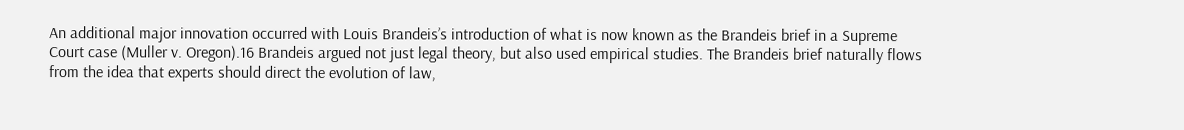An additional major innovation occurred with Louis Brandeis’s introduction of what is now known as the Brandeis brief in a Supreme Court case (Muller v. Oregon).16 Brandeis argued not just legal theory, but also used empirical studies. The Brandeis brief naturally flows from the idea that experts should direct the evolution of law,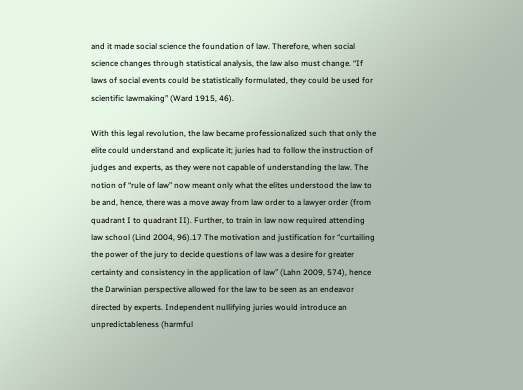and it made social science the foundation of law. Therefore, when social science changes through statistical analysis, the law also must change. “If laws of social events could be statistically formulated, they could be used for scientific lawmaking” (Ward 1915, 46).

With this legal revolution, the law became professionalized such that only the elite could understand and explicate it; juries had to follow the instruction of judges and experts, as they were not capable of understanding the law. The notion of “rule of law” now meant only what the elites understood the law to be and, hence, there was a move away from law order to a lawyer order (from quadrant I to quadrant II). Further, to train in law now required attending law school (Lind 2004, 96).17 The motivation and justification for “curtailing the power of the jury to decide questions of law was a desire for greater certainty and consistency in the application of law” (Lahn 2009, 574), hence the Darwinian perspective allowed for the law to be seen as an endeavor directed by experts. Independent nullifying juries would introduce an unpredictableness (harmful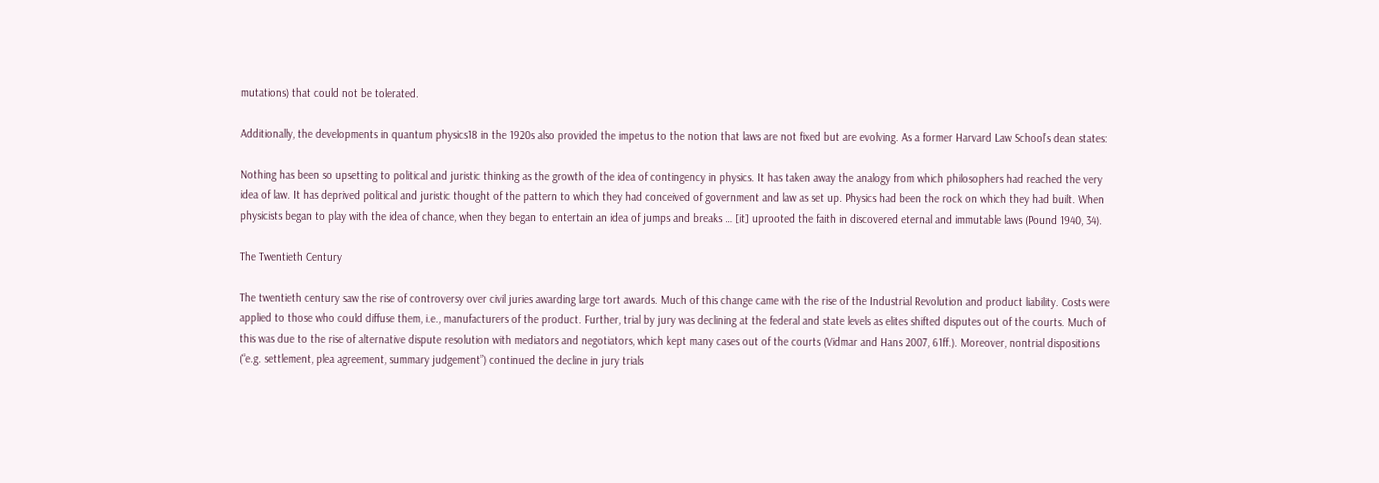mutations) that could not be tolerated.

Additionally, the developments in quantum physics18 in the 1920s also provided the impetus to the notion that laws are not fixed but are evolving. As a former Harvard Law School’s dean states:

Nothing has been so upsetting to political and juristic thinking as the growth of the idea of contingency in physics. It has taken away the analogy from which philosophers had reached the very idea of law. It has deprived political and juristic thought of the pattern to which they had conceived of government and law as set up. Physics had been the rock on which they had built. When physicists began to play with the idea of chance, when they began to entertain an idea of jumps and breaks … [it] uprooted the faith in discovered eternal and immutable laws (Pound 1940, 34).

The Twentieth Century

The twentieth century saw the rise of controversy over civil juries awarding large tort awards. Much of this change came with the rise of the Industrial Revolution and product liability. Costs were applied to those who could diffuse them, i.e., manufacturers of the product. Further, trial by jury was declining at the federal and state levels as elites shifted disputes out of the courts. Much of this was due to the rise of alternative dispute resolution with mediators and negotiators, which kept many cases out of the courts (Vidmar and Hans 2007, 61ff.). Moreover, nontrial dispositions (“e.g. settlement, plea agreement, summary judgement”) continued the decline in jury trials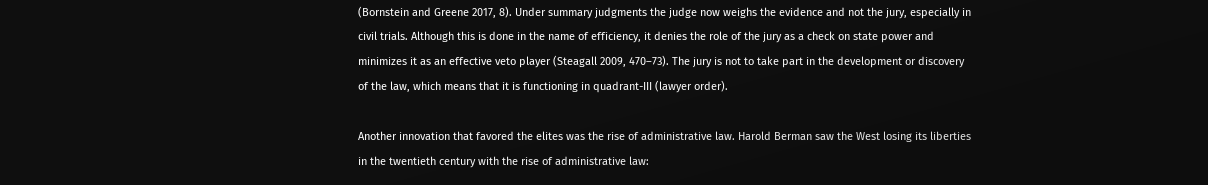(Bornstein and Greene 2017, 8). Under summary judgments the judge now weighs the evidence and not the jury, especially in civil trials. Although this is done in the name of efficiency, it denies the role of the jury as a check on state power and minimizes it as an effective veto player (Steagall 2009, 470–73). The jury is not to take part in the development or discovery of the law, which means that it is functioning in quadrant-III (lawyer order).

Another innovation that favored the elites was the rise of administrative law. Harold Berman saw the West losing its liberties in the twentieth century with the rise of administrative law: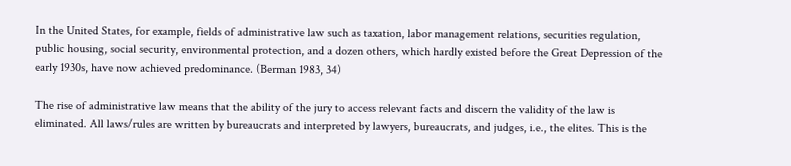In the United States, for example, fields of administrative law such as taxation, labor management relations, securities regulation, public housing, social security, environmental protection, and a dozen others, which hardly existed before the Great Depression of the early 1930s, have now achieved predominance. (Berman 1983, 34)

The rise of administrative law means that the ability of the jury to access relevant facts and discern the validity of the law is eliminated. All laws/rules are written by bureaucrats and interpreted by lawyers, bureaucrats, and judges, i.e., the elites. This is the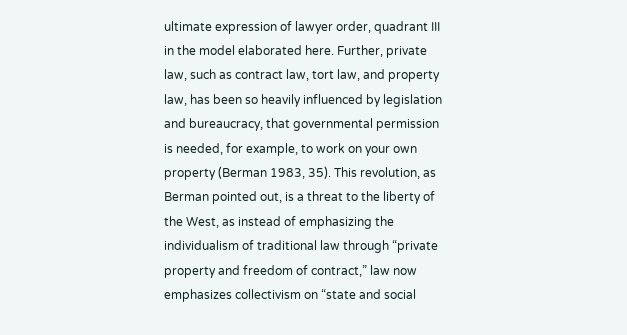ultimate expression of lawyer order, quadrant III in the model elaborated here. Further, private law, such as contract law, tort law, and property law, has been so heavily influenced by legislation and bureaucracy, that governmental permission is needed, for example, to work on your own property (Berman 1983, 35). This revolution, as Berman pointed out, is a threat to the liberty of the West, as instead of emphasizing the individualism of traditional law through “private property and freedom of contract,” law now emphasizes collectivism on “state and social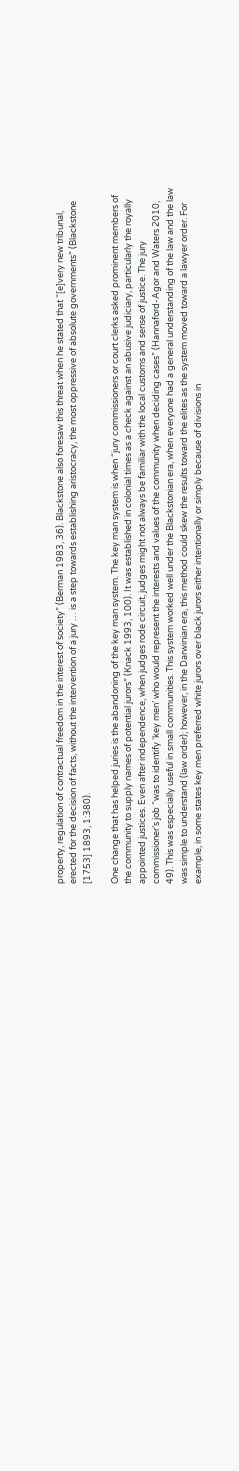property, regulation of contractual freedom in the interest of society” (Berman 1983, 36). Blackstone also foresaw this threat when he stated that “[e]very new tribunal, erected for the decision of facts, without the intervention of a jury … is a step towards establishing aristocracy, the most oppressive of absolute governments” (Blackstone [1753] 1893, 1:380).

One change that has helped juries is the abandoning of the key man system. The key man system is when “jury commissioners or court clerks asked prominent members of the community to supply names of potential jurors” (Knack 1993, 100). It was established in colonial times as a check against an abusive judiciary, particularly the royally appointed justices. Even after independence, when judges rode circuit, judges might not always be familiar with the local customs and sense of justice. The jury commissioner’s job “was to identify ‘key men’ who would represent the interests and values of the community when deciding cases” (Hannaford-Agor and Waters 2010, 49). This was especially useful in small communities. This system worked well under the Blackstonian era, when everyone had a general understanding of the law and the law was simple to understand (law order); however, in the Darwinian era, this method could skew the results toward the elites as the system moved toward a lawyer order. For example, in some states key men preferred white jurors over black jurors either intentionally or simply because of divisions in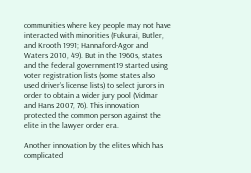communities where key people may not have interacted with minorities (Fukurai, Butler, and Krooth 1991; Hannaford-Agor and Waters 2010, 49). But in the 1960s, states and the federal government19 started using voter registration lists (some states also used driver’s license lists) to select jurors in order to obtain a wider jury pool (Vidmar and Hans 2007, 76). This innovation protected the common person against the elite in the lawyer order era.

Another innovation by the elites which has complicated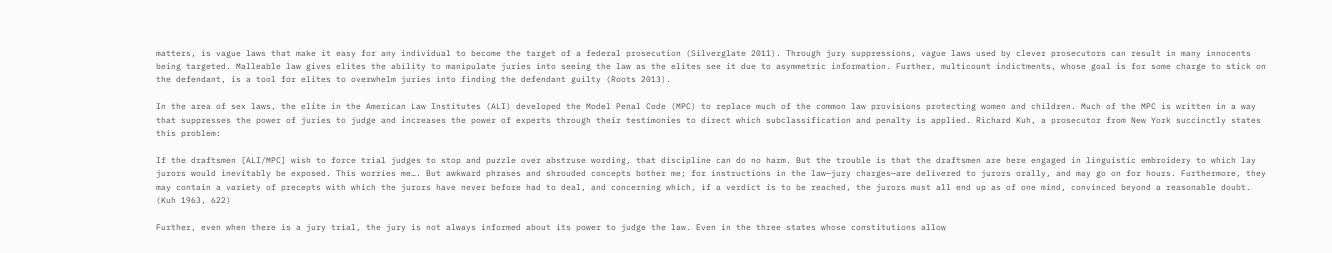matters, is vague laws that make it easy for any individual to become the target of a federal prosecution (Silverglate 2011). Through jury suppressions, vague laws used by clever prosecutors can result in many innocents being targeted. Malleable law gives elites the ability to manipulate juries into seeing the law as the elites see it due to asymmetric information. Further, multicount indictments, whose goal is for some charge to stick on the defendant, is a tool for elites to overwhelm juries into finding the defendant guilty (Roots 2013).

In the area of sex laws, the elite in the American Law Institutes (ALI) developed the Model Penal Code (MPC) to replace much of the common law provisions protecting women and children. Much of the MPC is written in a way that suppresses the power of juries to judge and increases the power of experts through their testimonies to direct which subclassification and penalty is applied. Richard Kuh, a prosecutor from New York succinctly states this problem:

If the draftsmen [ALI/MPC] wish to force trial judges to stop and puzzle over abstruse wording, that discipline can do no harm. But the trouble is that the draftsmen are here engaged in linguistic embroidery to which lay jurors would inevitably be exposed. This worries me…. But awkward phrases and shrouded concepts bother me; for instructions in the law—jury charges—are delivered to jurors orally, and may go on for hours. Furthermore, they may contain a variety of precepts with which the jurors have never before had to deal, and concerning which, if a verdict is to be reached, the jurors must all end up as of one mind, convinced beyond a reasonable doubt. (Kuh 1963, 622)

Further, even when there is a jury trial, the jury is not always informed about its power to judge the law. Even in the three states whose constitutions allow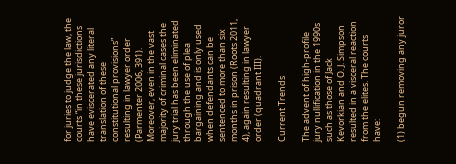for juries to judge the law, the courts “in these jurisdictions have eviscerated any literal translation of these constitutional provisions” resulting in lawyer order (Parmenter 2006, 391). Moreover, even in the vast majority of criminal cases the jury trial has been eliminated through the use of plea bargaining and is only used when defendants can be sentenced to more than six months in prison (Roots 2011, 4), again resulting in lawyer order (quadrant III).

Current Trends

The advent of high-profile jury nullification in the 1990s such as those of Jack Kevorkian and O. J. Simpson resulted in a visceral reaction from the elites. The courts have:

(1) begun removing any juror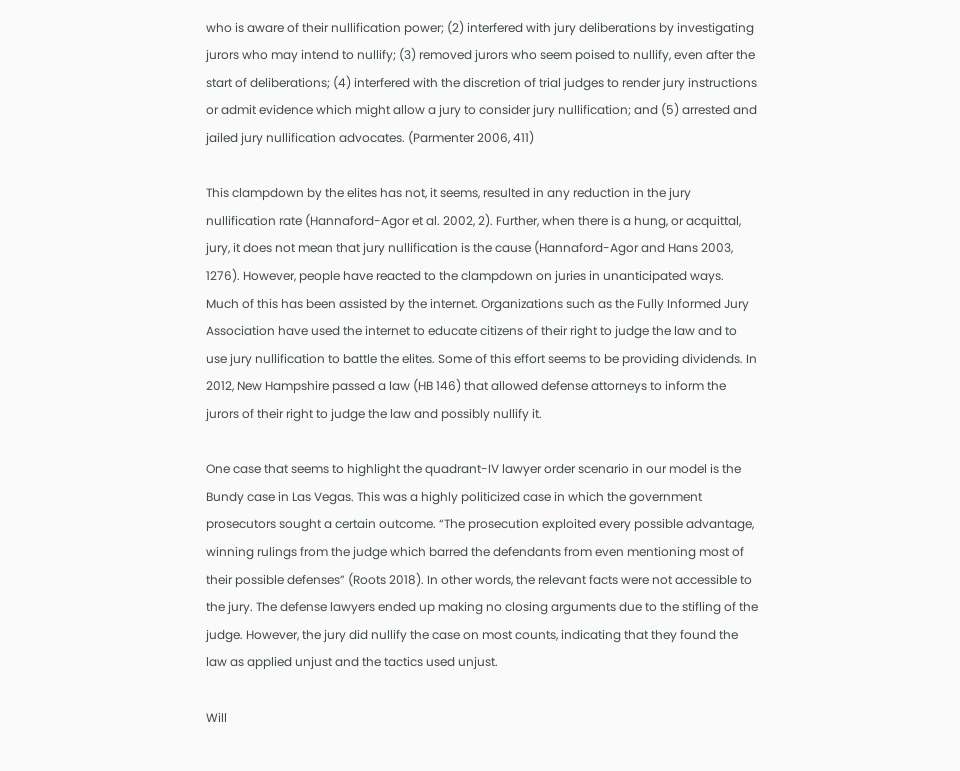who is aware of their nullification power; (2) interfered with jury deliberations by investigating jurors who may intend to nullify; (3) removed jurors who seem poised to nullify, even after the start of deliberations; (4) interfered with the discretion of trial judges to render jury instructions or admit evidence which might allow a jury to consider jury nullification; and (5) arrested and jailed jury nullification advocates. (Parmenter 2006, 411)

This clampdown by the elites has not, it seems, resulted in any reduction in the jury nullification rate (Hannaford-Agor et al. 2002, 2). Further, when there is a hung, or acquittal, jury, it does not mean that jury nullification is the cause (Hannaford-Agor and Hans 2003, 1276). However, people have reacted to the clampdown on juries in unanticipated ways. Much of this has been assisted by the internet. Organizations such as the Fully Informed Jury Association have used the internet to educate citizens of their right to judge the law and to use jury nullification to battle the elites. Some of this effort seems to be providing dividends. In 2012, New Hampshire passed a law (HB 146) that allowed defense attorneys to inform the jurors of their right to judge the law and possibly nullify it.

One case that seems to highlight the quadrant-IV lawyer order scenario in our model is the Bundy case in Las Vegas. This was a highly politicized case in which the government prosecutors sought a certain outcome. “The prosecution exploited every possible advantage, winning rulings from the judge which barred the defendants from even mentioning most of their possible defenses” (Roots 2018). In other words, the relevant facts were not accessible to the jury. The defense lawyers ended up making no closing arguments due to the stifling of the judge. However, the jury did nullify the case on most counts, indicating that they found the law as applied unjust and the tactics used unjust.

Will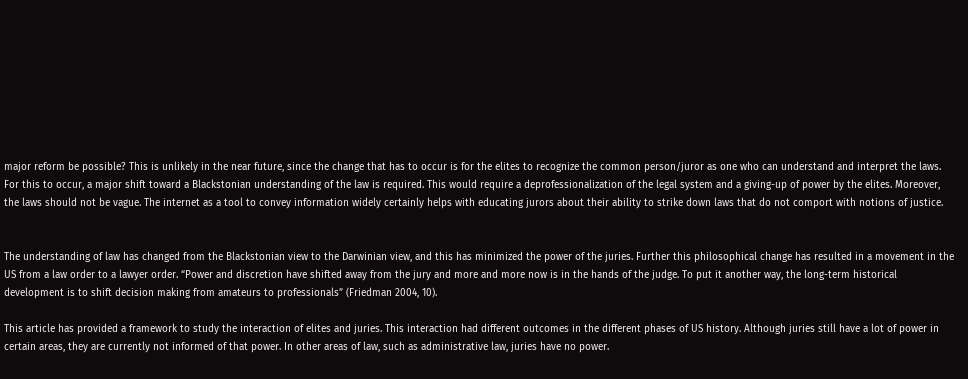major reform be possible? This is unlikely in the near future, since the change that has to occur is for the elites to recognize the common person/juror as one who can understand and interpret the laws. For this to occur, a major shift toward a Blackstonian understanding of the law is required. This would require a deprofessionalization of the legal system and a giving-up of power by the elites. Moreover, the laws should not be vague. The internet as a tool to convey information widely certainly helps with educating jurors about their ability to strike down laws that do not comport with notions of justice.


The understanding of law has changed from the Blackstonian view to the Darwinian view, and this has minimized the power of the juries. Further this philosophical change has resulted in a movement in the US from a law order to a lawyer order. “Power and discretion have shifted away from the jury and more and more now is in the hands of the judge. To put it another way, the long-term historical development is to shift decision making from amateurs to professionals” (Friedman 2004, 10).

This article has provided a framework to study the interaction of elites and juries. This interaction had different outcomes in the different phases of US history. Although juries still have a lot of power in certain areas, they are currently not informed of that power. In other areas of law, such as administrative law, juries have no power.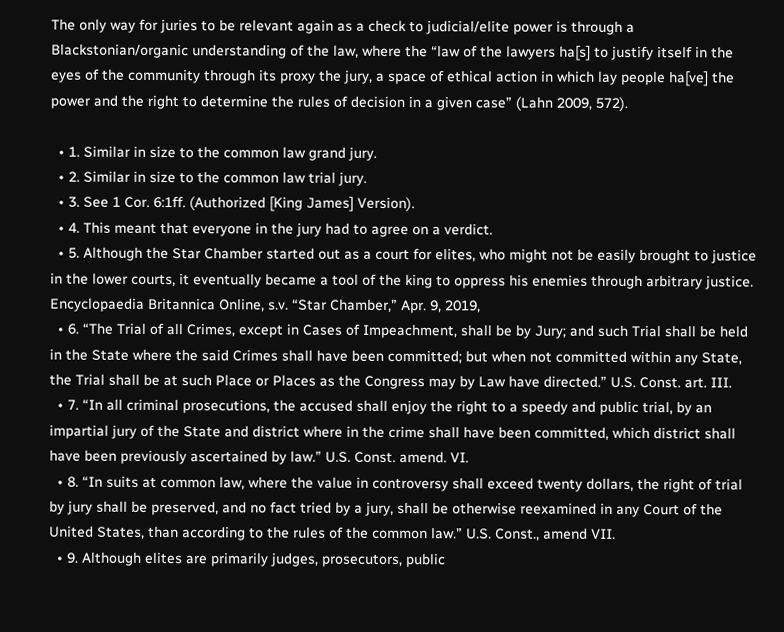The only way for juries to be relevant again as a check to judicial/elite power is through a Blackstonian/organic understanding of the law, where the “law of the lawyers ha[s] to justify itself in the eyes of the community through its proxy the jury, a space of ethical action in which lay people ha[ve] the power and the right to determine the rules of decision in a given case” (Lahn 2009, 572).

  • 1. Similar in size to the common law grand jury.
  • 2. Similar in size to the common law trial jury.
  • 3. See 1 Cor. 6:1ff. (Authorized [King James] Version).
  • 4. This meant that everyone in the jury had to agree on a verdict.
  • 5. Although the Star Chamber started out as a court for elites, who might not be easily brought to justice in the lower courts, it eventually became a tool of the king to oppress his enemies through arbitrary justice. Encyclopaedia Britannica Online, s.v. “Star Chamber,” Apr. 9, 2019,
  • 6. “The Trial of all Crimes, except in Cases of Impeachment, shall be by Jury; and such Trial shall be held in the State where the said Crimes shall have been committed; but when not committed within any State, the Trial shall be at such Place or Places as the Congress may by Law have directed.” U.S. Const. art. III.
  • 7. “In all criminal prosecutions, the accused shall enjoy the right to a speedy and public trial, by an impartial jury of the State and district where in the crime shall have been committed, which district shall have been previously ascertained by law.” U.S. Const. amend. VI.
  • 8. “In suits at common law, where the value in controversy shall exceed twenty dollars, the right of trial by jury shall be preserved, and no fact tried by a jury, shall be otherwise reexamined in any Court of the United States, than according to the rules of the common law.” U.S. Const., amend VII.
  • 9. Although elites are primarily judges, prosecutors, public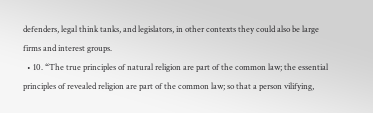defenders, legal think tanks, and legislators, in other contexts they could also be large firms and interest groups.
  • 10. “The true principles of natural religion are part of the common law; the essential principles of revealed religion are part of the common law; so that a person vilifying,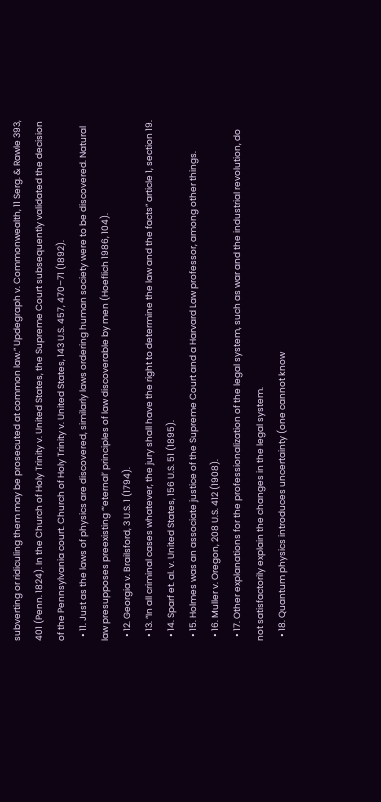subverting or ridiculing them may be prosecuted at common law.” Updegraph v. Commonwealth, 11 Serg. & Rawle 393, 401 (Penn. 1824). In the Church of Holy Trinity v. United States, the Supreme Court subsequently validated the decision of the Pennsylvania court. Church of Holy Trinity v. United States, 143 U.S. 457, 470–71 (1892).
  • 11. Just as the laws of physics are discovered, similarly laws ordering human society were to be discovered. Natural law presupposes preexisting “‘eternal’ principles of law discoverable by men (Hoeflich 1986, 104).
  • 12. Georgia v. Brailsford, 3 U.S. 1 (1794).
  • 13. “In all criminal cases whatever, the jury shall have the right to determine the law and the facts” article 1, section 19.
  • 14. Sparf et. al. v. United States, 156 U.S. 51 (1895).
  • 15. Holmes was an associate justice of the Supreme Court and a Harvard Law professor, among other things.
  • 16. Muller v. Oregon, 208 U.S. 412 (1908).
  • 17. Other explanations for the professionalization of the legal system, such as war and the industrial revolution, do not satisfactorily explain the changes in the legal system.
  • 18. Quantum physics introduces uncertainty (one cannot know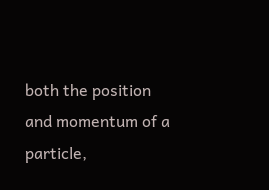both the position and momentum of a particle,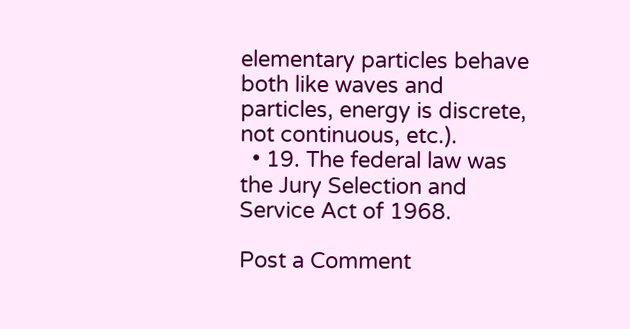elementary particles behave both like waves and particles, energy is discrete, not continuous, etc.).
  • 19. The federal law was the Jury Selection and Service Act of 1968.

Post a Comment